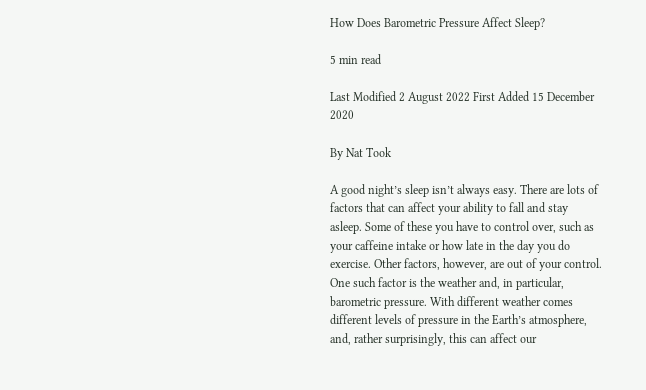How Does Barometric Pressure Affect Sleep?

5 min read

Last Modified 2 August 2022 First Added 15 December 2020

By Nat Took

A good night’s sleep isn’t always easy. There are lots of factors that can affect your ability to fall and stay asleep. Some of these you have to control over, such as your caffeine intake or how late in the day you do exercise. Other factors, however, are out of your control. One such factor is the weather and, in particular, barometric pressure. With different weather comes different levels of pressure in the Earth’s atmosphere, and, rather surprisingly, this can affect our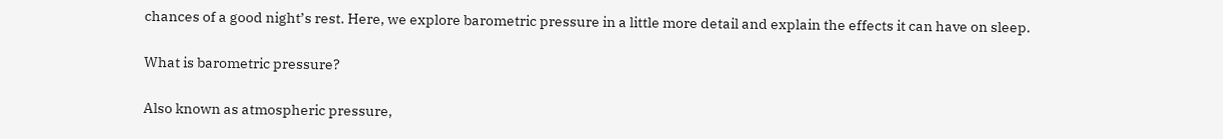chances of a good night’s rest. Here, we explore barometric pressure in a little more detail and explain the effects it can have on sleep.

What is barometric pressure?

Also known as atmospheric pressure,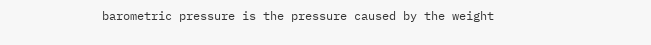barometric pressure is the pressure caused by the weight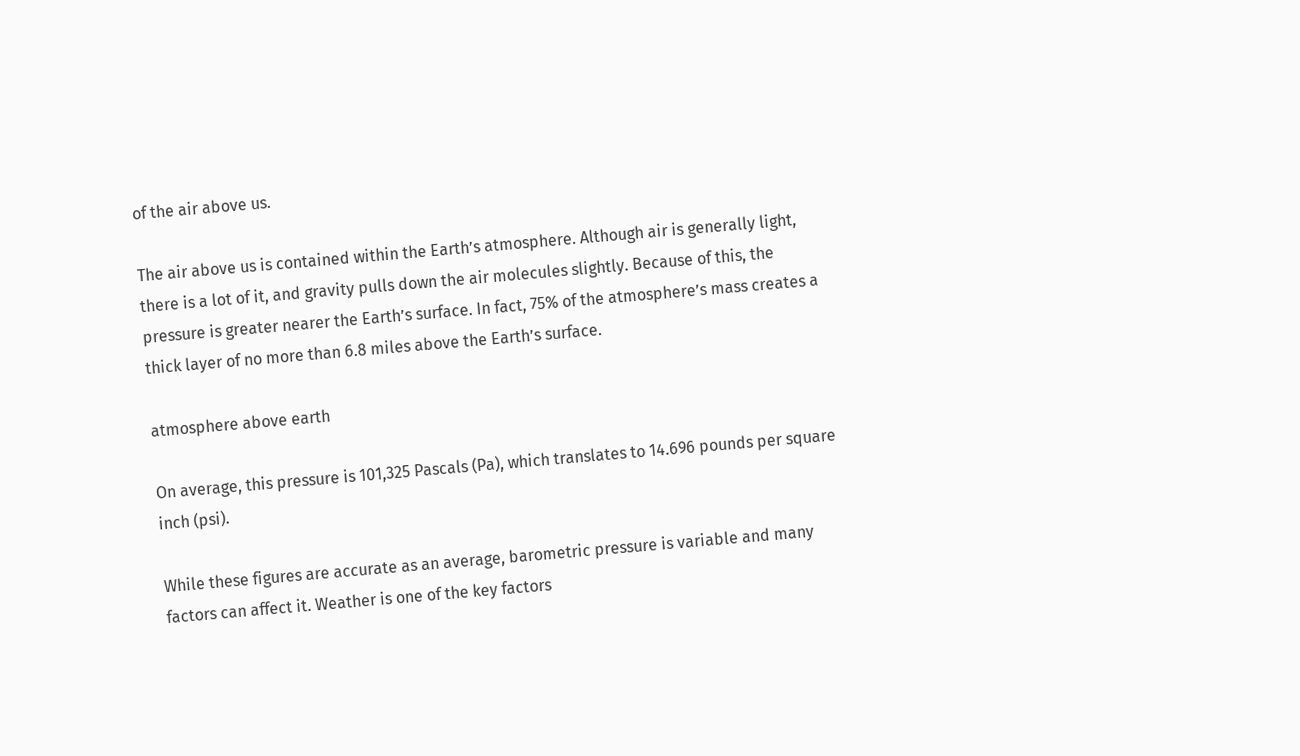of the air above us.

The air above us is contained within the Earth’s atmosphere. Although air is generally light, there is a lot of it, and gravity pulls down the air molecules slightly. Because of this, the pressure is greater nearer the Earth’s surface. In fact, 75% of the atmosphere’s mass creates a thick layer of no more than 6.8 miles above the Earth’s surface.

atmosphere above earth

On average, this pressure is 101,325 Pascals (Pa), which translates to 14.696 pounds per square inch (psi).

While these figures are accurate as an average, barometric pressure is variable and many factors can affect it. Weather is one of the key factors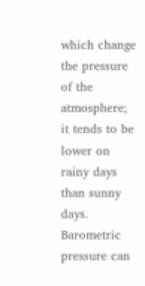which change the pressure of the atmosphere; it tends to be lower on rainy days than sunny days. Barometric pressure can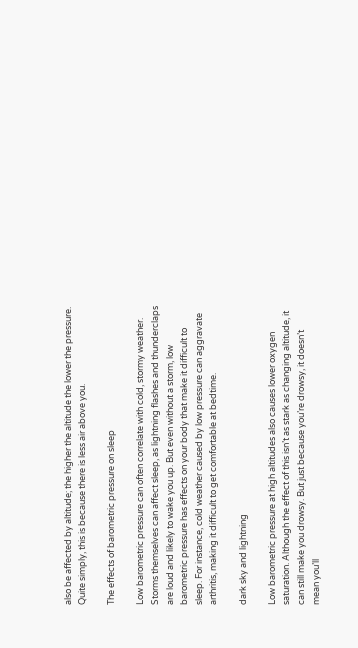also be affected by altitude; the higher the altitude the lower the pressure. Quite simply, this is because there is less air above you.

The effects of barometric pressure on sleep

Low barometric pressure can often correlate with cold, stormy weather. Storms themselves can affect sleep, as lightning flashes and thunderclaps are loud and likely to wake you up. But even without a storm, low barometric pressure has effects on your body that make it difficult to sleep. For instance, cold weather caused by low pressure can aggravate arthritis, making it difficult to get comfortable at bedtime.

dark sky and lightning

Low barometric pressure at high altitudes also causes lower oxygen saturation. Although the effect of this isn’t as stark as changing altitude, it can still make you drowsy. But just because you’re drowsy, it doesn’t mean you’ll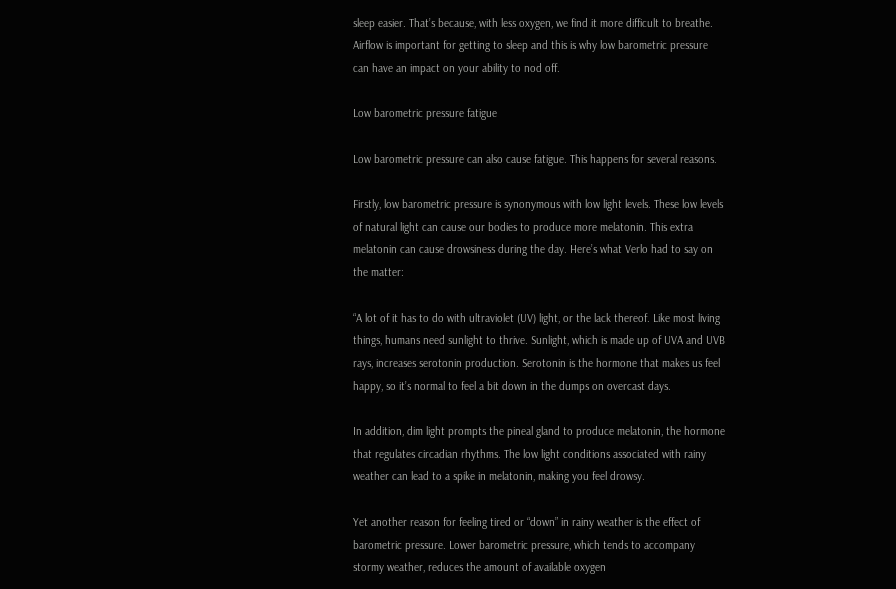sleep easier. That’s because, with less oxygen, we find it more difficult to breathe. Airflow is important for getting to sleep and this is why low barometric pressure can have an impact on your ability to nod off.

Low barometric pressure fatigue

Low barometric pressure can also cause fatigue. This happens for several reasons.

Firstly, low barometric pressure is synonymous with low light levels. These low levels of natural light can cause our bodies to produce more melatonin. This extra melatonin can cause drowsiness during the day. Here’s what Verlo had to say on the matter:

“A lot of it has to do with ultraviolet (UV) light, or the lack thereof. Like most living things, humans need sunlight to thrive. Sunlight, which is made up of UVA and UVB rays, increases serotonin production. Serotonin is the hormone that makes us feel happy, so it’s normal to feel a bit down in the dumps on overcast days.

In addition, dim light prompts the pineal gland to produce melatonin, the hormone that regulates circadian rhythms. The low light conditions associated with rainy weather can lead to a spike in melatonin, making you feel drowsy.

Yet another reason for feeling tired or “down” in rainy weather is the effect of barometric pressure. Lower barometric pressure, which tends to accompany stormy weather, reduces the amount of available oxygen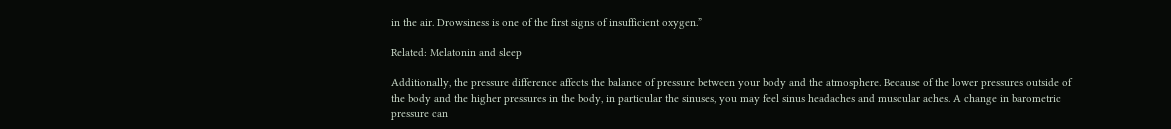in the air. Drowsiness is one of the first signs of insufficient oxygen.”

Related: Melatonin and sleep

Additionally, the pressure difference affects the balance of pressure between your body and the atmosphere. Because of the lower pressures outside of the body and the higher pressures in the body, in particular the sinuses, you may feel sinus headaches and muscular aches. A change in barometric pressure can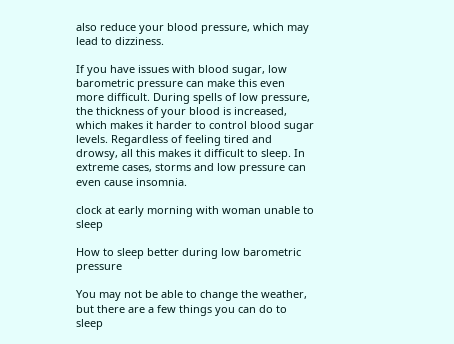also reduce your blood pressure, which may lead to dizziness.

If you have issues with blood sugar, low barometric pressure can make this even more difficult. During spells of low pressure, the thickness of your blood is increased, which makes it harder to control blood sugar levels. Regardless of feeling tired and drowsy, all this makes it difficult to sleep. In extreme cases, storms and low pressure can even cause insomnia.

clock at early morning with woman unable to sleep

How to sleep better during low barometric pressure

You may not be able to change the weather, but there are a few things you can do to sleep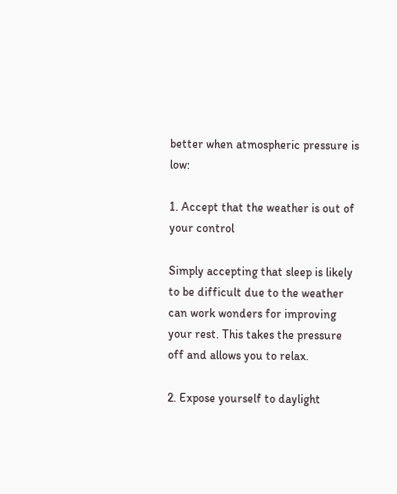better when atmospheric pressure is low:

1. Accept that the weather is out of your control

Simply accepting that sleep is likely to be difficult due to the weather can work wonders for improving your rest. This takes the pressure off and allows you to relax.

2. Expose yourself to daylight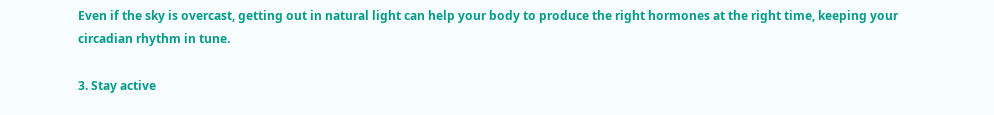Even if the sky is overcast, getting out in natural light can help your body to produce the right hormones at the right time, keeping your circadian rhythm in tune.

3. Stay active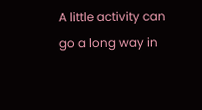A little activity can go a long way in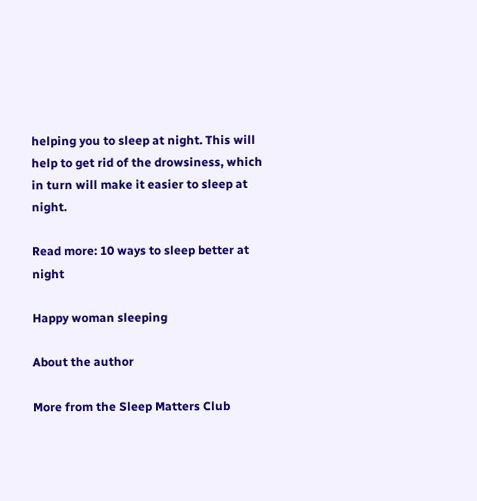helping you to sleep at night. This will help to get rid of the drowsiness, which in turn will make it easier to sleep at night.

Read more: 10 ways to sleep better at night

Happy woman sleeping

About the author

More from the Sleep Matters Club